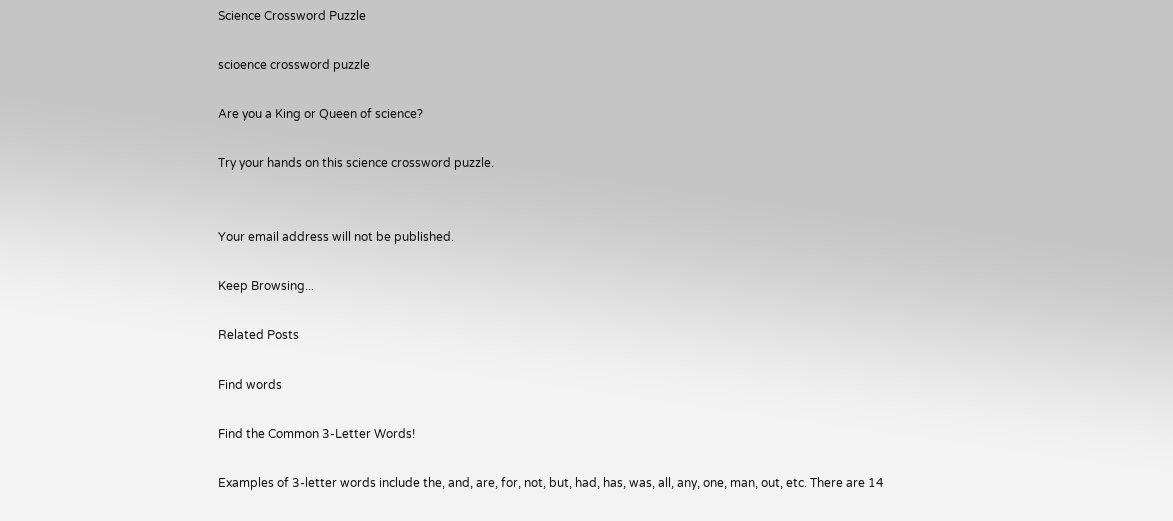Science Crossword Puzzle

scioence crossword puzzle

Are you a King or Queen of science?

Try your hands on this science crossword puzzle.


Your email address will not be published.

Keep Browsing...

Related Posts

Find words

Find the Common 3-Letter Words!

Examples of 3-letter words include the, and, are, for, not, but, had, has, was, all, any, one, man, out, etc. There are 14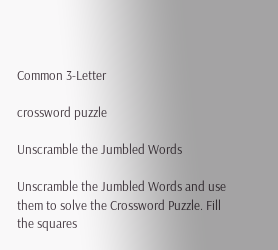Common 3-Letter

crossword puzzle

Unscramble the Jumbled Words

Unscramble the Jumbled Words and use them to solve the Crossword Puzzle. Fill the squares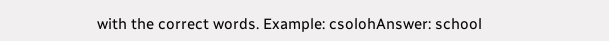with the correct words. Example: csolohAnswer: school